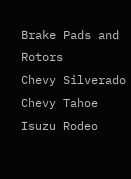Brake Pads and Rotors
Chevy Silverado
Chevy Tahoe
Isuzu Rodeo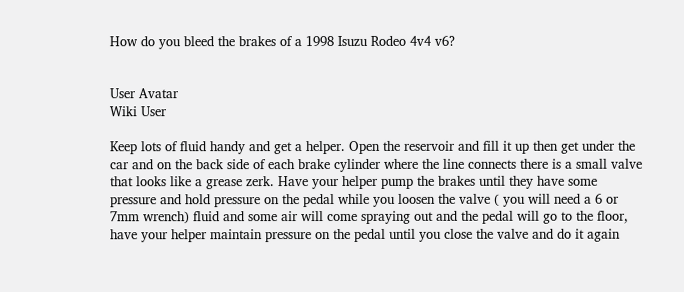How do you bleed the brakes of a 1998 Isuzu Rodeo 4v4 v6?


User Avatar
Wiki User

Keep lots of fluid handy and get a helper. Open the reservoir and fill it up then get under the car and on the back side of each brake cylinder where the line connects there is a small valve that looks like a grease zerk. Have your helper pump the brakes until they have some pressure and hold pressure on the pedal while you loosen the valve ( you will need a 6 or 7mm wrench) fluid and some air will come spraying out and the pedal will go to the floor, have your helper maintain pressure on the pedal until you close the valve and do it again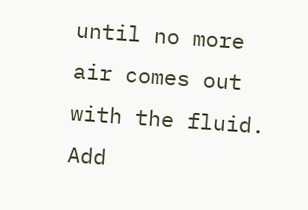until no more air comes out with the fluid. Add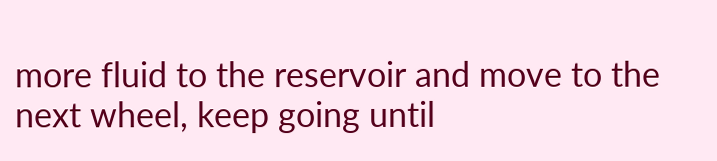more fluid to the reservoir and move to the next wheel, keep going until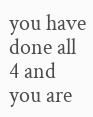you have done all 4 and you are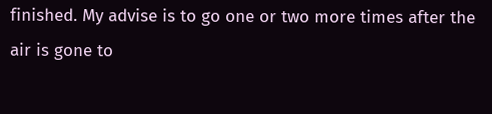finished. My advise is to go one or two more times after the air is gone to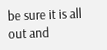be sure it is all out and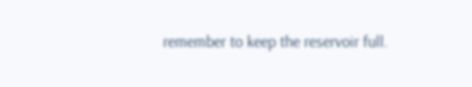remember to keep the reservoir full.